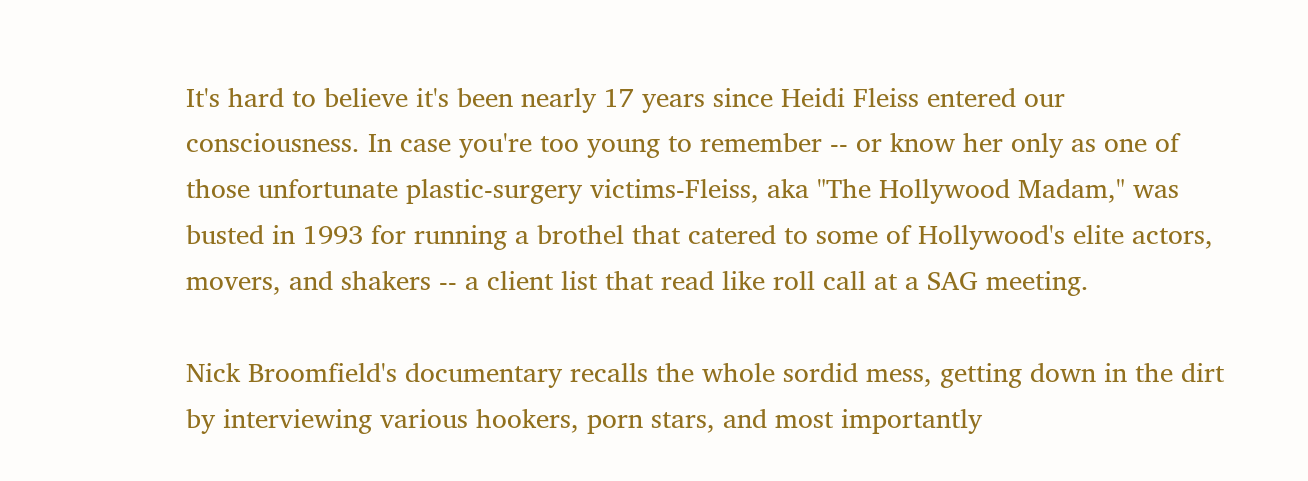It's hard to believe it's been nearly 17 years since Heidi Fleiss entered our consciousness. In case you're too young to remember -- or know her only as one of those unfortunate plastic-surgery victims-Fleiss, aka "The Hollywood Madam," was busted in 1993 for running a brothel that catered to some of Hollywood's elite actors, movers, and shakers -- a client list that read like roll call at a SAG meeting.

Nick Broomfield's documentary recalls the whole sordid mess, getting down in the dirt by interviewing various hookers, porn stars, and most importantly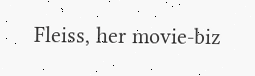Fleiss, her movie-biz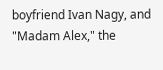boyfriend Ivan Nagy, and "Madam Alex," the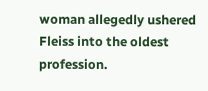woman allegedly ushered Fleiss into the oldest profession.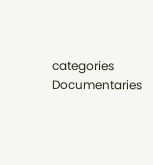categories Documentaries